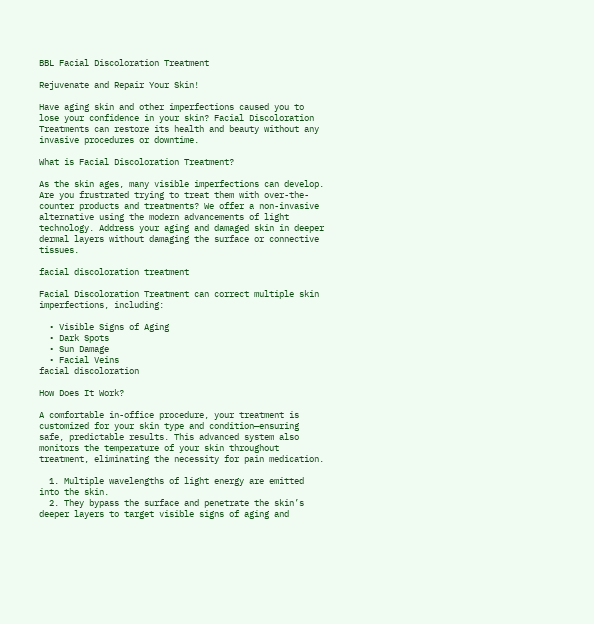BBL Facial Discoloration Treatment

Rejuvenate and Repair Your Skin!

Have aging skin and other imperfections caused you to lose your confidence in your skin? Facial Discoloration Treatments can restore its health and beauty without any invasive procedures or downtime.

What is Facial Discoloration Treatment?

As the skin ages, many visible imperfections can develop. Are you frustrated trying to treat them with over-the-counter products and treatments? We offer a non-invasive alternative using the modern advancements of light technology. Address your aging and damaged skin in deeper dermal layers without damaging the surface or connective tissues.

facial discoloration treatment

Facial Discoloration Treatment can correct multiple skin imperfections, including:

  • Visible Signs of Aging
  • Dark Spots
  • Sun Damage
  • Facial Veins
facial discoloration

How Does It Work?

A comfortable in-office procedure, your treatment is customized for your skin type and condition—ensuring safe, predictable results. This advanced system also monitors the temperature of your skin throughout treatment, eliminating the necessity for pain medication.

  1. Multiple wavelengths of light energy are emitted into the skin.
  2. They bypass the surface and penetrate the skin’s deeper layers to target visible signs of aging and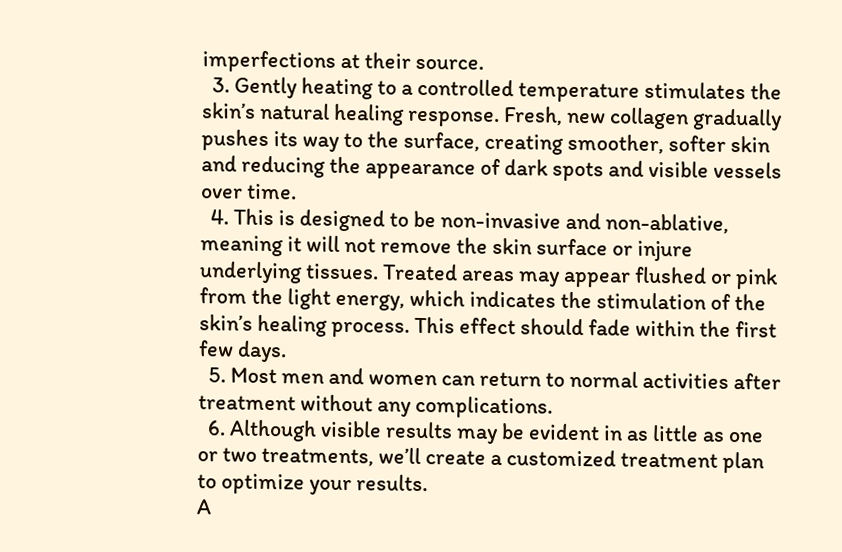imperfections at their source.
  3. Gently heating to a controlled temperature stimulates the skin’s natural healing response. Fresh, new collagen gradually pushes its way to the surface, creating smoother, softer skin and reducing the appearance of dark spots and visible vessels over time.
  4. This is designed to be non-invasive and non-ablative, meaning it will not remove the skin surface or injure underlying tissues. Treated areas may appear flushed or pink from the light energy, which indicates the stimulation of the skin’s healing process. This effect should fade within the first few days.
  5. Most men and women can return to normal activities after treatment without any complications.
  6. Although visible results may be evident in as little as one or two treatments, we’ll create a customized treatment plan to optimize your results.
A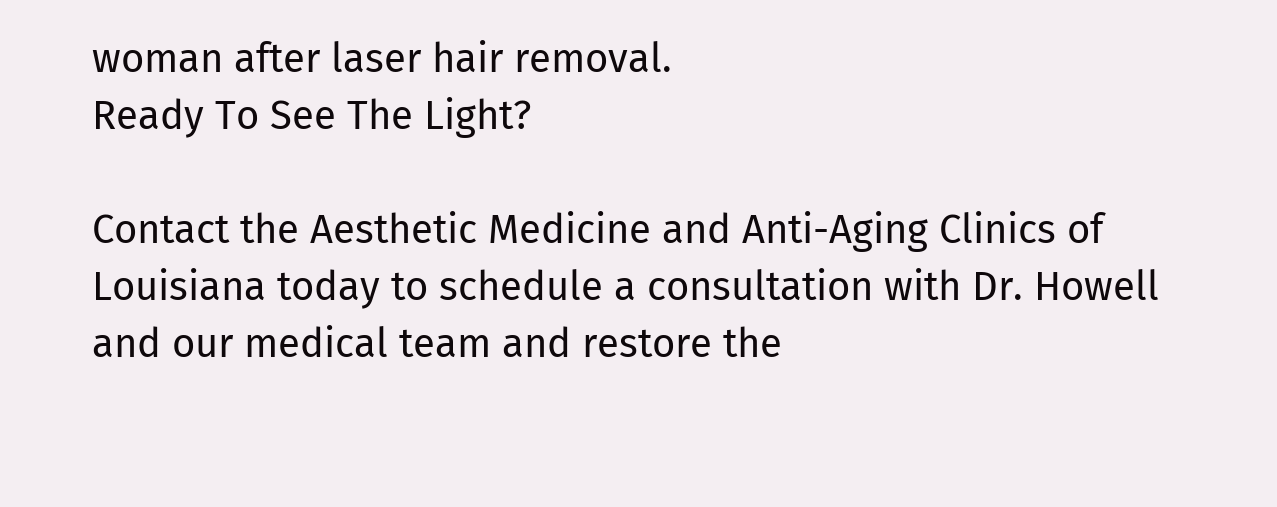woman after laser hair removal.
Ready To See The Light?

Contact the Aesthetic Medicine and Anti-Aging Clinics of Louisiana today to schedule a consultation with Dr. Howell and our medical team and restore the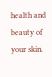health and beauty of your skin.